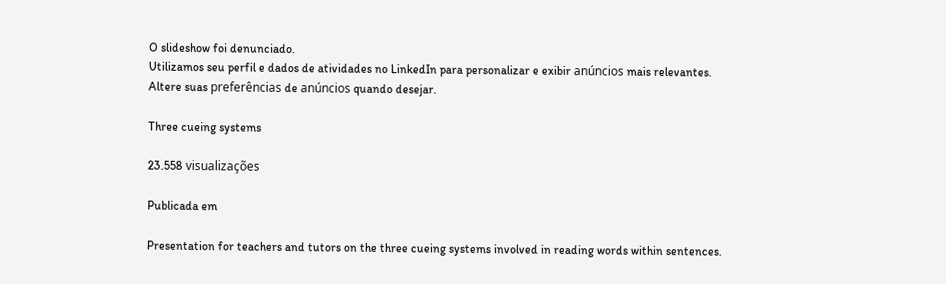O slideshow foi denunciado.
Utilizamos seu perfil e dados de atividades no LinkedIn para personalizar e exibir anúncios mais relevantes. Altere suas preferências de anúncios quando desejar.

Three cueing systems

23.558 visualizações

Publicada em

Presentation for teachers and tutors on the three cueing systems involved in reading words within sentences.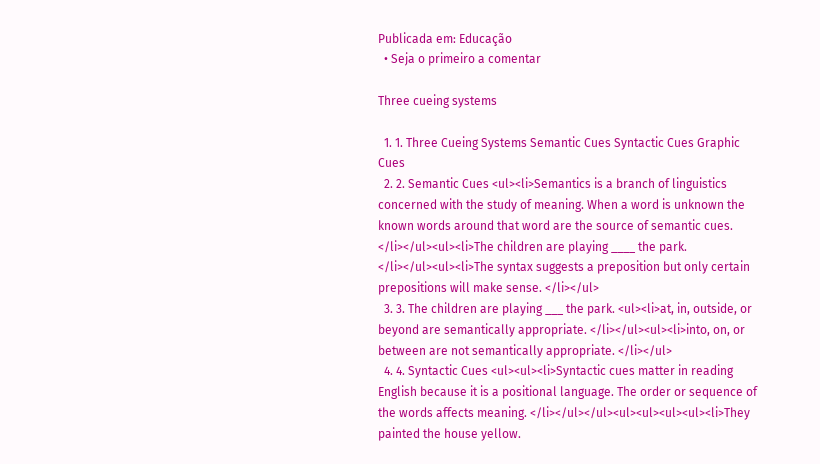Publicada em: Educação
  • Seja o primeiro a comentar

Three cueing systems

  1. 1. Three Cueing Systems Semantic Cues Syntactic Cues Graphic Cues
  2. 2. Semantic Cues <ul><li>Semantics is a branch of linguistics concerned with the study of meaning. When a word is unknown the known words around that word are the source of semantic cues. </li></ul><ul><li>The children are playing ____ the park. </li></ul><ul><li>The syntax suggests a preposition but only certain prepositions will make sense. </li></ul>
  3. 3. The children are playing ___ the park. <ul><li>at, in, outside, or beyond are semantically appropriate. </li></ul><ul><li>into, on, or between are not semantically appropriate. </li></ul>
  4. 4. Syntactic Cues <ul><ul><li>Syntactic cues matter in reading English because it is a positional language. The order or sequence of the words affects meaning. </li></ul></ul><ul><ul><ul><ul><li>They painted the house yellow.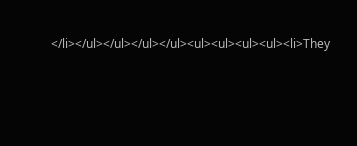</li></ul></ul></ul></ul><ul><ul><ul><ul><li>They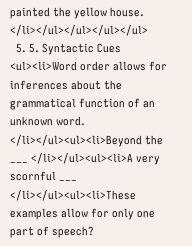painted the yellow house. </li></ul></ul></ul></ul>
  5. 5. Syntactic Cues <ul><li>Word order allows for inferences about the grammatical function of an unknown word. </li></ul><ul><li>Beyond the ___ </li></ul><ul><li>A very scornful ___ </li></ul><ul><li>These examples allow for only one part of speech?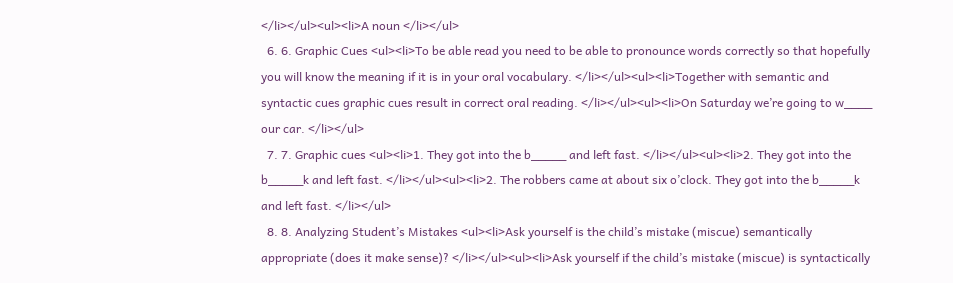</li></ul><ul><li>A noun </li></ul>
  6. 6. Graphic Cues <ul><li>To be able read you need to be able to pronounce words correctly so that hopefully you will know the meaning if it is in your oral vocabulary. </li></ul><ul><li>Together with semantic and syntactic cues graphic cues result in correct oral reading. </li></ul><ul><li>On Saturday we’re going to w____ our car. </li></ul>
  7. 7. Graphic cues <ul><li>1. They got into the b_____ and left fast. </li></ul><ul><li>2. They got into the b_____k and left fast. </li></ul><ul><li>2. The robbers came at about six o’clock. They got into the b_____k and left fast. </li></ul>
  8. 8. Analyzing Student’s Mistakes <ul><li>Ask yourself is the child’s mistake (miscue) semantically appropriate (does it make sense)? </li></ul><ul><li>Ask yourself if the child’s mistake (miscue) is syntactically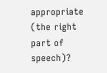appropriate (the right part of speech)?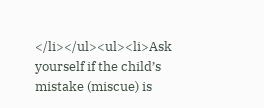</li></ul><ul><li>Ask yourself if the child’s mistake (miscue) is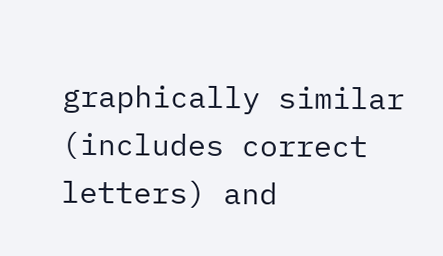graphically similar (includes correct letters) and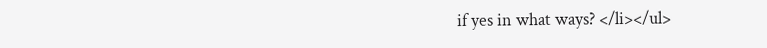if yes in what ways? </li></ul>